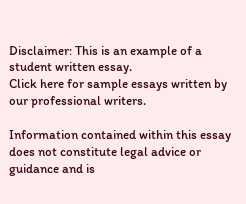Disclaimer: This is an example of a student written essay.
Click here for sample essays written by our professional writers.

Information contained within this essay does not constitute legal advice or guidance and is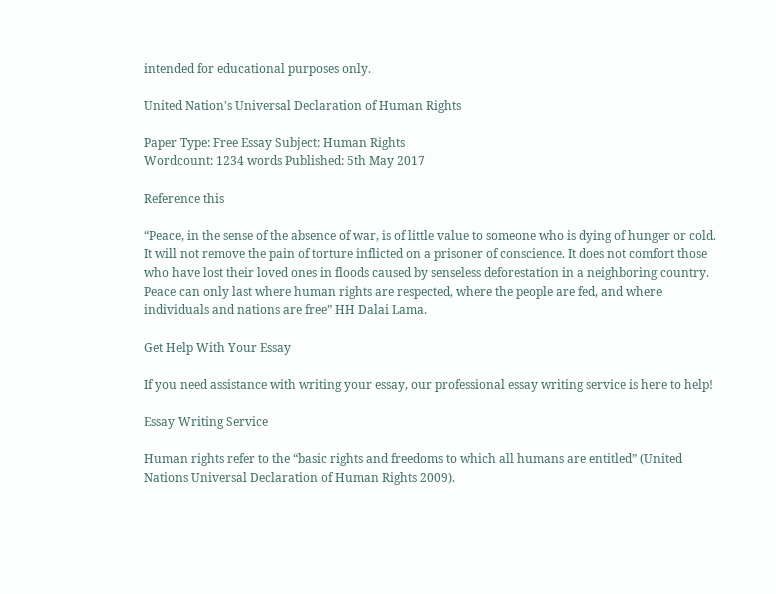intended for educational purposes only.

United Nation's Universal Declaration of Human Rights

Paper Type: Free Essay Subject: Human Rights
Wordcount: 1234 words Published: 5th May 2017

Reference this

“Peace, in the sense of the absence of war, is of little value to someone who is dying of hunger or cold. It will not remove the pain of torture inflicted on a prisoner of conscience. It does not comfort those who have lost their loved ones in floods caused by senseless deforestation in a neighboring country. Peace can only last where human rights are respected, where the people are fed, and where individuals and nations are free” HH Dalai Lama.

Get Help With Your Essay

If you need assistance with writing your essay, our professional essay writing service is here to help!

Essay Writing Service

Human rights refer to the “basic rights and freedoms to which all humans are entitled” (United Nations Universal Declaration of Human Rights 2009).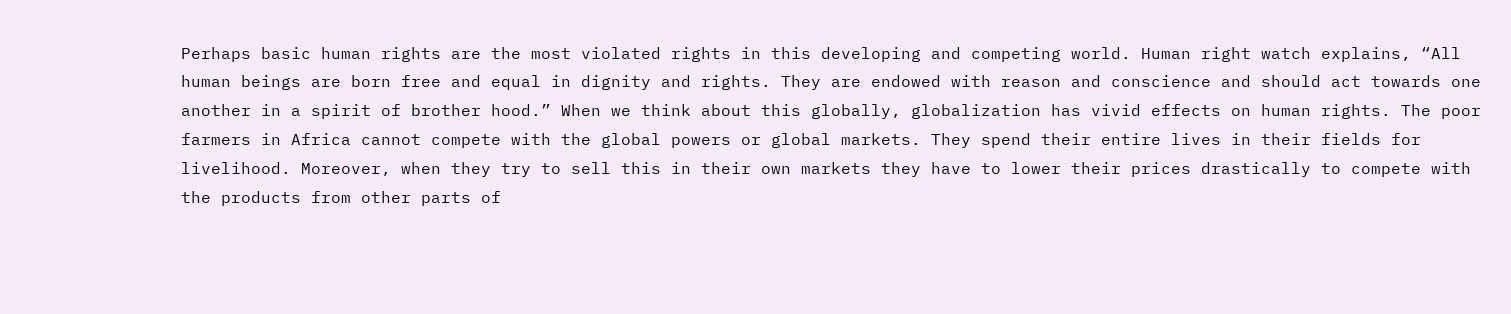Perhaps basic human rights are the most violated rights in this developing and competing world. Human right watch explains, “All human beings are born free and equal in dignity and rights. They are endowed with reason and conscience and should act towards one another in a spirit of brother hood.” When we think about this globally, globalization has vivid effects on human rights. The poor farmers in Africa cannot compete with the global powers or global markets. They spend their entire lives in their fields for livelihood. Moreover, when they try to sell this in their own markets they have to lower their prices drastically to compete with the products from other parts of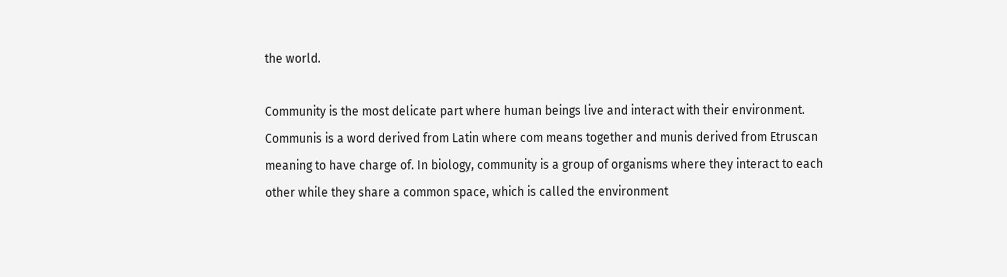the world.

Community is the most delicate part where human beings live and interact with their environment. Communis is a word derived from Latin where com means together and munis derived from Etruscan meaning to have charge of. In biology, community is a group of organisms where they interact to each other while they share a common space, which is called the environment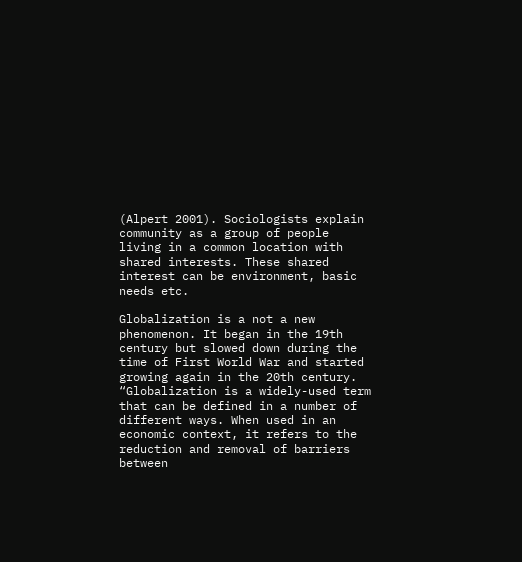(Alpert 2001). Sociologists explain community as a group of people living in a common location with shared interests. These shared interest can be environment, basic needs etc.

Globalization is a not a new phenomenon. It began in the 19th century but slowed down during the time of First World War and started growing again in the 20th century. “Globalization is a widely-used term that can be defined in a number of different ways. When used in an economic context, it refers to the reduction and removal of barriers between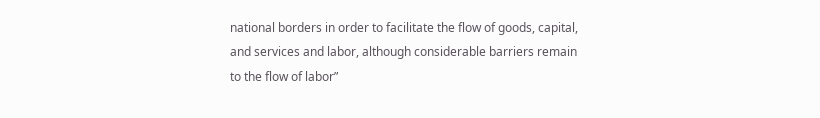national borders in order to facilitate the flow of goods, capital, and services and labor, although considerable barriers remain to the flow of labor”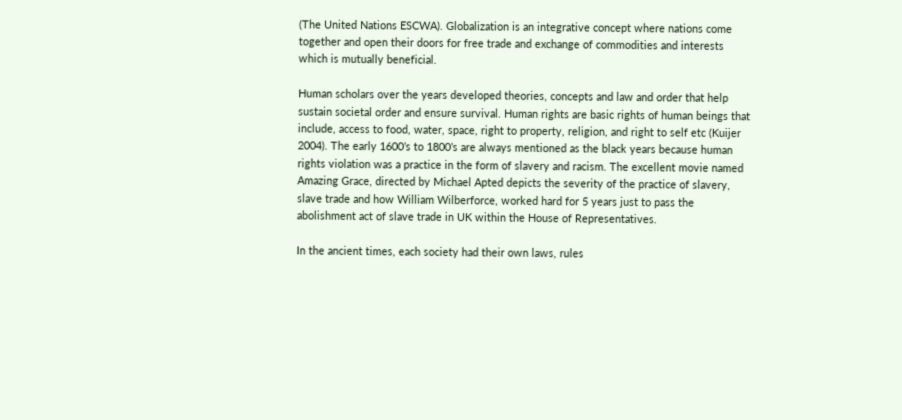(The United Nations ESCWA). Globalization is an integrative concept where nations come together and open their doors for free trade and exchange of commodities and interests which is mutually beneficial.

Human scholars over the years developed theories, concepts and law and order that help sustain societal order and ensure survival. Human rights are basic rights of human beings that include, access to food, water, space, right to property, religion, and right to self etc (Kuijer 2004). The early 1600’s to 1800’s are always mentioned as the black years because human rights violation was a practice in the form of slavery and racism. The excellent movie named Amazing Grace, directed by Michael Apted depicts the severity of the practice of slavery, slave trade and how William Wilberforce, worked hard for 5 years just to pass the abolishment act of slave trade in UK within the House of Representatives.

In the ancient times, each society had their own laws, rules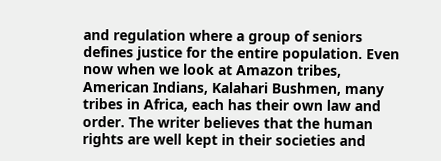and regulation where a group of seniors defines justice for the entire population. Even now when we look at Amazon tribes, American Indians, Kalahari Bushmen, many tribes in Africa, each has their own law and order. The writer believes that the human rights are well kept in their societies and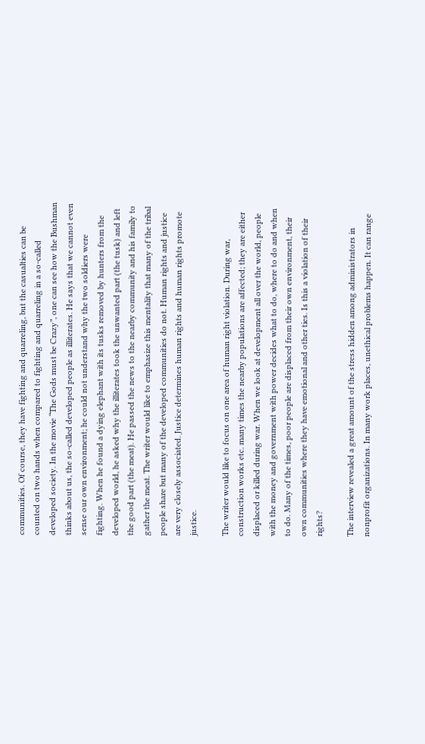communities. Of course, they have fighting and quarreling, but the casualties can be counted on two hands when compared to fighting and quarreling in a so-called developed society. In the movie “The Gods must be Crazy”, one can see how the Bushman thinks about us, the so-called developed people as illiterates. He says that we cannot even sense our own environment; he could not understand why the two soldiers were fighting. When he found a dying elephant with its tusks removed by hunters from the developed world, he asked why the illiterates took the unwanted part (the tusk) and left the good part (the meat). He passed the news to the nearby community and his family to gather the meat. The writer would like to emphasize this mentality that many of the tribal people share but many of the developed communities do not. Human rights and justice are very closely associated. Justice determines human rights and human rights promote justice.

The writer would like to focus on one area of human right violation. During war, construction works etc. many times the nearby populations are affected; they are either displaced or killed during war. When we look at development all over the world, people with the money and government with power decides what to do, where to do and when to do. Many of the times, poor people are displaced from their own environment, their own communities where they have emotional and other ties. Is this a violation of their rights?

The interview revealed a great amount of the stress hidden among administrators in nonprofit organizations. In many work places, unethical problems happen. It can range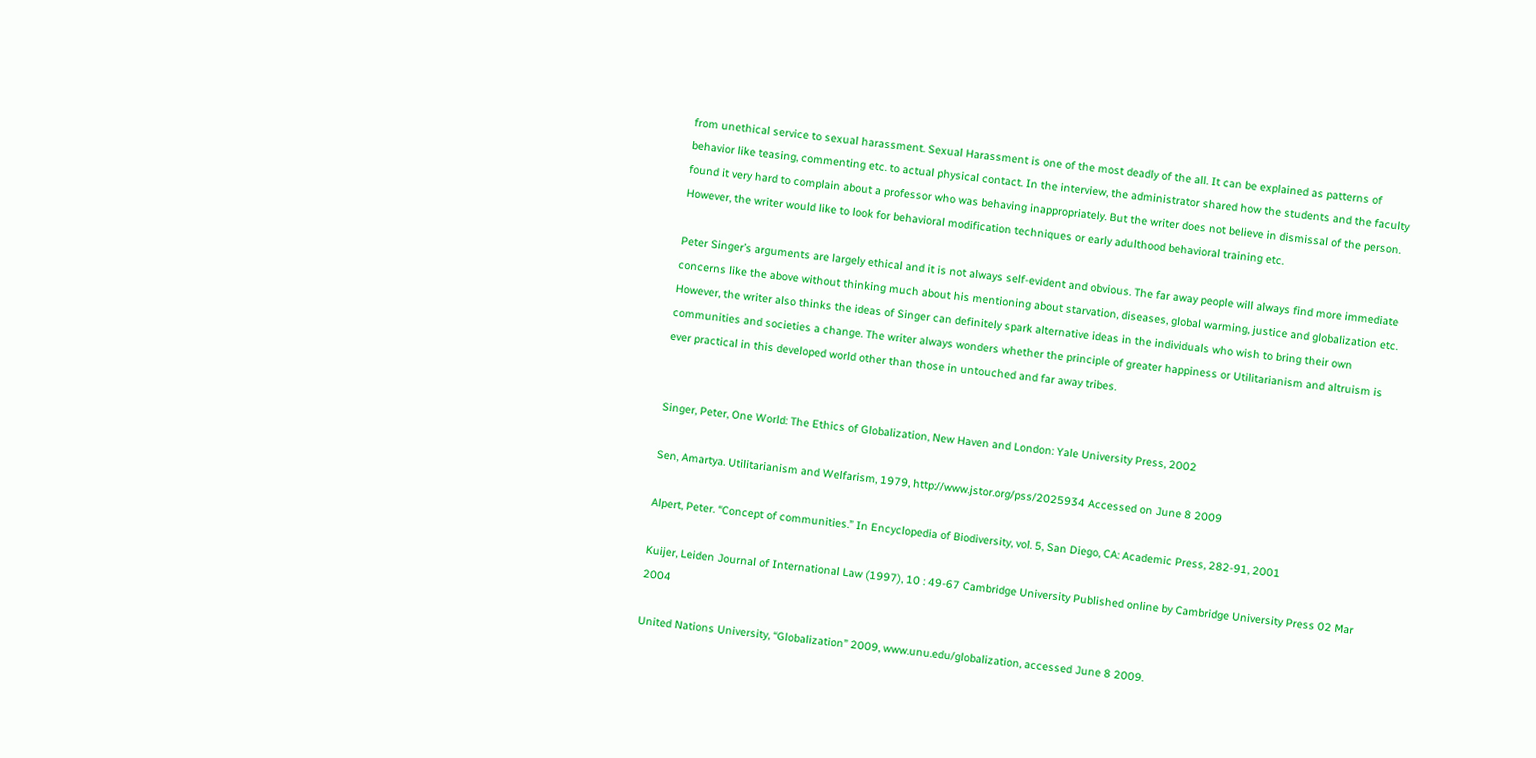from unethical service to sexual harassment. Sexual Harassment is one of the most deadly of the all. It can be explained as patterns of behavior like teasing, commenting etc. to actual physical contact. In the interview, the administrator shared how the students and the faculty found it very hard to complain about a professor who was behaving inappropriately. But the writer does not believe in dismissal of the person. However, the writer would like to look for behavioral modification techniques or early adulthood behavioral training etc.

Peter Singer’s arguments are largely ethical and it is not always self-evident and obvious. The far away people will always find more immediate concerns like the above without thinking much about his mentioning about starvation, diseases, global warming, justice and globalization etc. However, the writer also thinks the ideas of Singer can definitely spark alternative ideas in the individuals who wish to bring their own communities and societies a change. The writer always wonders whether the principle of greater happiness or Utilitarianism and altruism is ever practical in this developed world other than those in untouched and far away tribes.


Singer, Peter, One World: The Ethics of Globalization, New Haven and London: Yale University Press, 2002

Sen, Amartya. Utilitarianism and Welfarism, 1979, http://www.jstor.org/pss/2025934 Accessed on June 8 2009

Alpert, Peter. “Concept of communities.” In Encyclopedia of Biodiversity, vol. 5, San Diego, CA: Academic Press, 282-91, 2001

Kuijer, Leiden Journal of International Law (1997), 10 : 49-67 Cambridge University Published online by Cambridge University Press 02 Mar 2004

United Nations University, “Globalization” 2009, www.unu.edu/globalization, accessed June 8 2009.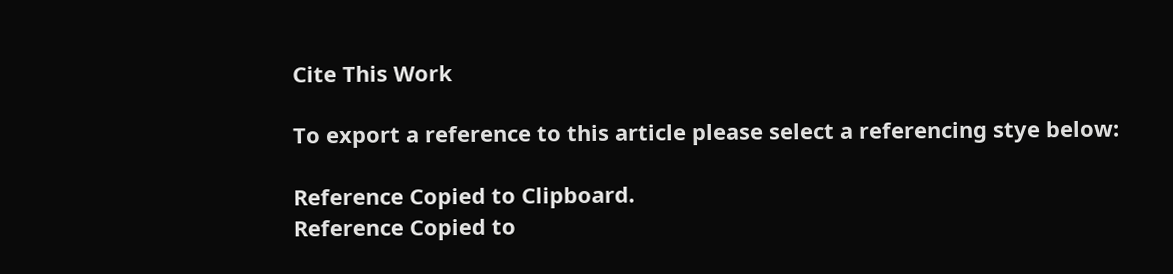Cite This Work

To export a reference to this article please select a referencing stye below:

Reference Copied to Clipboard.
Reference Copied to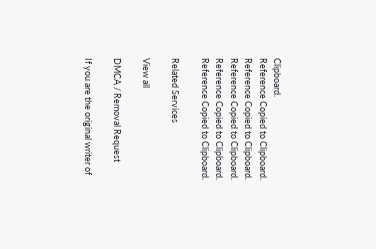Clipboard.
Reference Copied to Clipboard.
Reference Copied to Clipboard.
Reference Copied to Clipboard.
Reference Copied to Clipboard.
Reference Copied to Clipboard.

Related Services

View all

DMCA / Removal Request

If you are the original writer of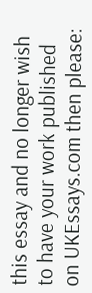this essay and no longer wish to have your work published on UKEssays.com then please: